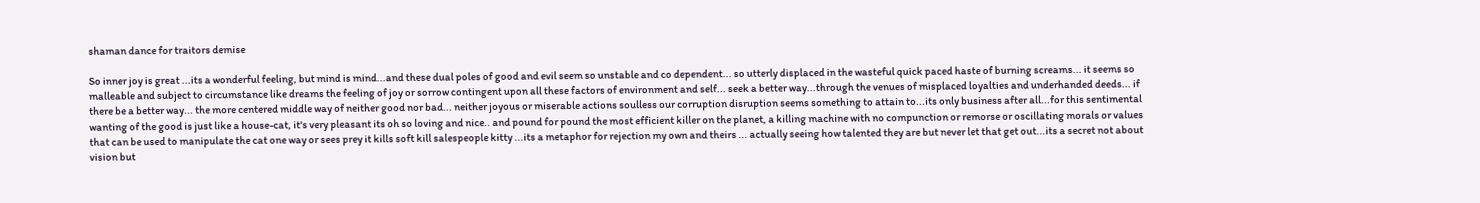shaman dance for traitors demise

So inner joy is great ...its a wonderful feeling, but mind is mind...and these dual poles of good and evil seem so unstable and co dependent... so utterly displaced in the wasteful quick paced haste of burning screams... it seems so malleable and subject to circumstance like dreams the feeling of joy or sorrow contingent upon all these factors of environment and self... seek a better way...through the venues of misplaced loyalties and underhanded deeds... if there be a better way... the more centered middle way of neither good nor bad... neither joyous or miserable actions soulless our corruption disruption seems something to attain to...its only business after all...for this sentimental wanting of the good is just like a house-cat, it's very pleasant its oh so loving and nice.. and pound for pound the most efficient killer on the planet, a killing machine with no compunction or remorse or oscillating morals or values that can be used to manipulate the cat one way or sees prey it kills soft kill salespeople kitty ...its a metaphor for rejection my own and theirs ... actually seeing how talented they are but never let that get out...its a secret not about vision but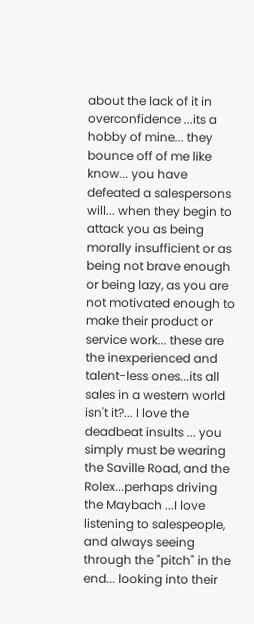about the lack of it in overconfidence ...its a hobby of mine... they bounce off of me like know... you have defeated a salespersons will... when they begin to attack you as being morally insufficient or as being not brave enough or being lazy, as you are not motivated enough to make their product or service work... these are the inexperienced and talent-less ones...its all sales in a western world isn't it?... I love the deadbeat insults ... you simply must be wearing the Saville Road, and the Rolex...perhaps driving the Maybach ...I love listening to salespeople, and always seeing through the "pitch" in the end... looking into their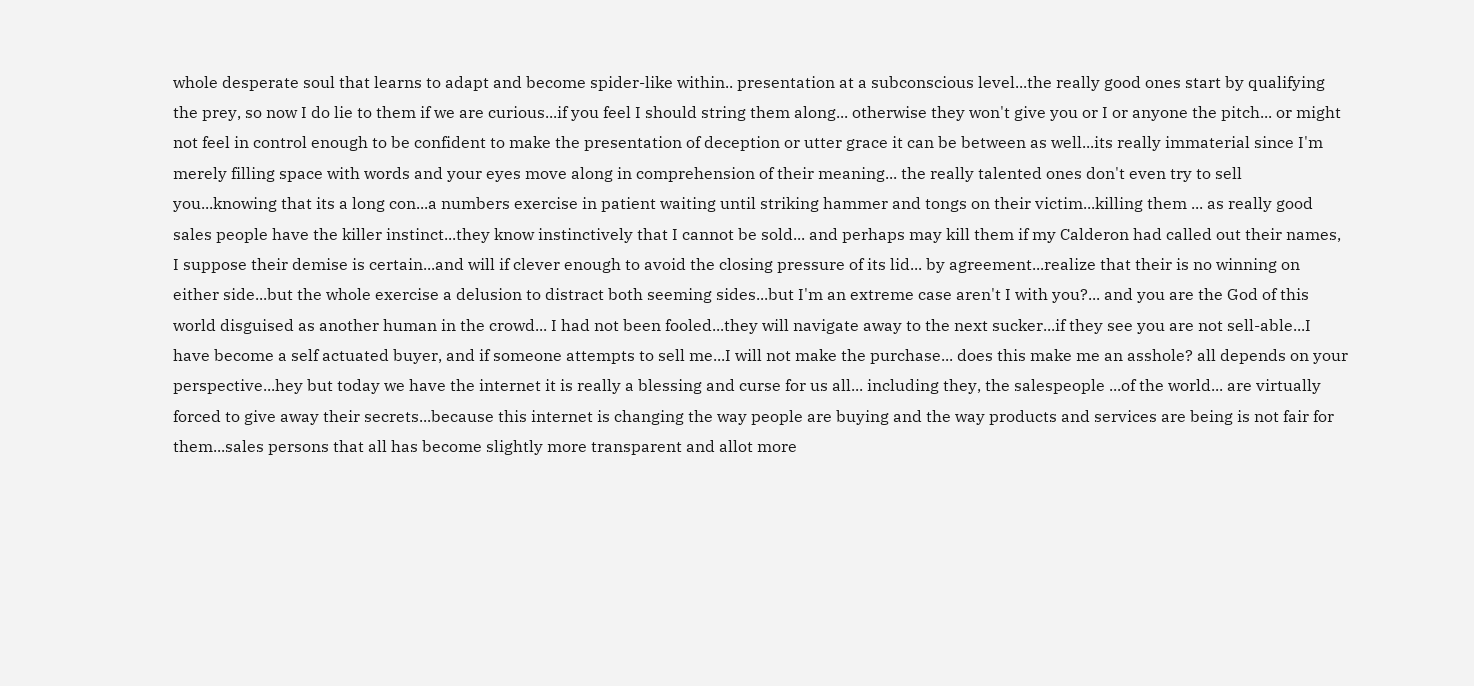whole desperate soul that learns to adapt and become spider-like within.. presentation at a subconscious level...the really good ones start by qualifying the prey, so now I do lie to them if we are curious...if you feel I should string them along... otherwise they won't give you or I or anyone the pitch... or might not feel in control enough to be confident to make the presentation of deception or utter grace it can be between as well...its really immaterial since I'm merely filling space with words and your eyes move along in comprehension of their meaning... the really talented ones don't even try to sell you...knowing that its a long con...a numbers exercise in patient waiting until striking hammer and tongs on their victim...killing them ... as really good sales people have the killer instinct...they know instinctively that I cannot be sold... and perhaps may kill them if my Calderon had called out their names, I suppose their demise is certain...and will if clever enough to avoid the closing pressure of its lid... by agreement...realize that their is no winning on either side...but the whole exercise a delusion to distract both seeming sides...but I'm an extreme case aren't I with you?... and you are the God of this world disguised as another human in the crowd... I had not been fooled...they will navigate away to the next sucker...if they see you are not sell-able...I have become a self actuated buyer, and if someone attempts to sell me...I will not make the purchase... does this make me an asshole? all depends on your perspective...hey but today we have the internet it is really a blessing and curse for us all... including they, the salespeople ...of the world... are virtually forced to give away their secrets...because this internet is changing the way people are buying and the way products and services are being is not fair for them...sales persons that all has become slightly more transparent and allot more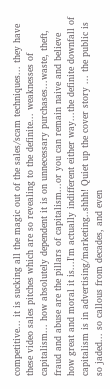competitive... it is sucking all the magic out of the sales/scam techniques... they have these video sales pitches which are so revealing to the definite... weaknesses of capitalism... how absolutely dependent it is on unnecessary purchases...waste, theft, fraud and abuse are the pillars of capitalism...or you can remain naive and believe how great and moral it is...I'm actually indifferent either way...the definite downfall of capitalism is in advertising/marketing..shhh! Quiet up the cover story ... the public is so jaded... so callous from decades, and even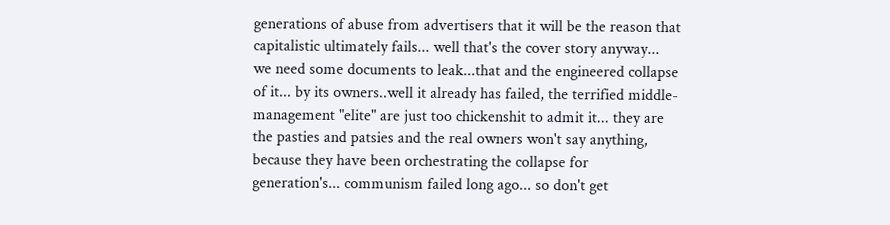generations of abuse from advertisers that it will be the reason that capitalistic ultimately fails... well that's the cover story anyway... we need some documents to leak...that and the engineered collapse of it... by its owners..well it already has failed, the terrified middle- management "elite" are just too chickenshit to admit it... they are the pasties and patsies and the real owners won't say anything, because they have been orchestrating the collapse for generation's... communism failed long ago... so don't get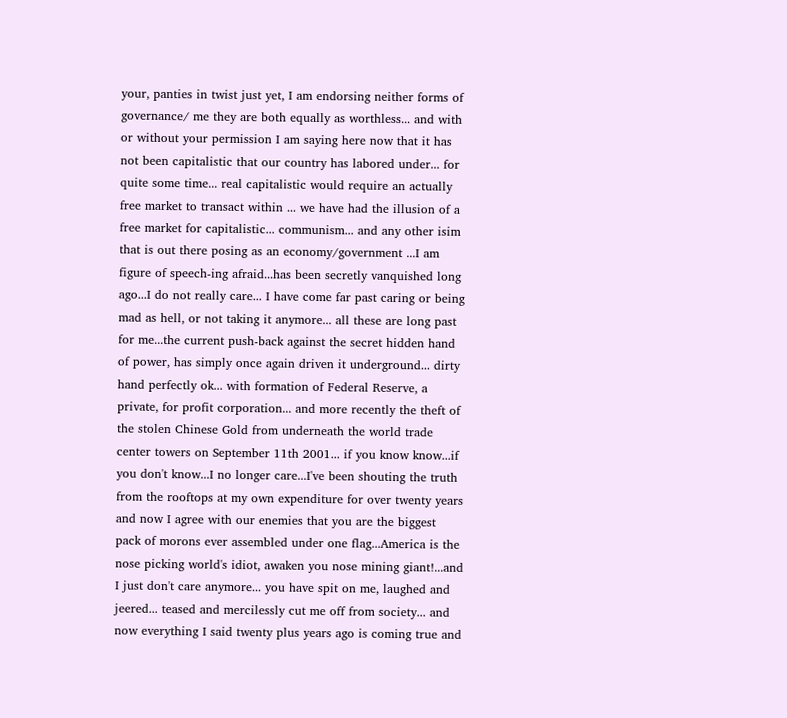your, panties in twist just yet, I am endorsing neither forms of governance/ me they are both equally as worthless... and with or without your permission I am saying here now that it has not been capitalistic that our country has labored under... for quite some time... real capitalistic would require an actually free market to transact within ... we have had the illusion of a free market for capitalistic... communism... and any other isim that is out there posing as an economy/government ...I am figure of speech-ing afraid...has been secretly vanquished long ago...I do not really care... I have come far past caring or being mad as hell, or not taking it anymore... all these are long past for me...the current push-back against the secret hidden hand of power, has simply once again driven it underground... dirty hand perfectly ok... with formation of Federal Reserve, a private, for profit corporation... and more recently the theft of the stolen Chinese Gold from underneath the world trade center towers on September 11th 2001... if you know know...if you don't know...I no longer care...I've been shouting the truth from the rooftops at my own expenditure for over twenty years and now I agree with our enemies that you are the biggest pack of morons ever assembled under one flag...America is the nose picking world's idiot, awaken you nose mining giant!...and I just don't care anymore... you have spit on me, laughed and jeered... teased and mercilessly cut me off from society... and now everything I said twenty plus years ago is coming true and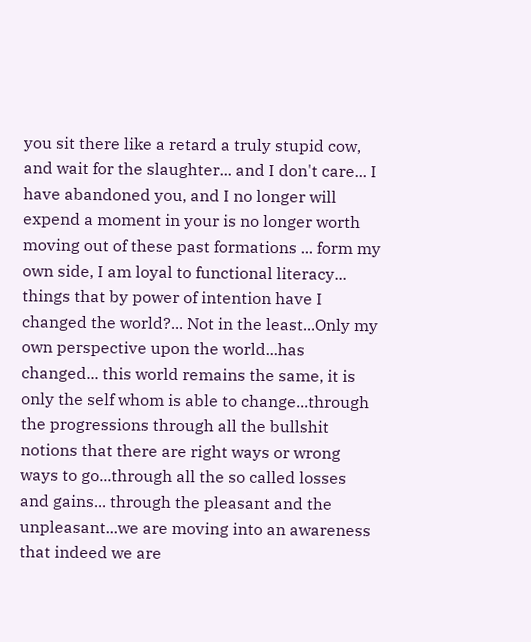you sit there like a retard a truly stupid cow, and wait for the slaughter... and I don't care... I have abandoned you, and I no longer will expend a moment in your is no longer worth moving out of these past formations ... form my own side, I am loyal to functional literacy... things that by power of intention have I changed the world?... Not in the least...Only my own perspective upon the world...has changed... this world remains the same, it is only the self whom is able to change...through the progressions through all the bullshit notions that there are right ways or wrong ways to go...through all the so called losses and gains... through the pleasant and the unpleasant...we are moving into an awareness that indeed we are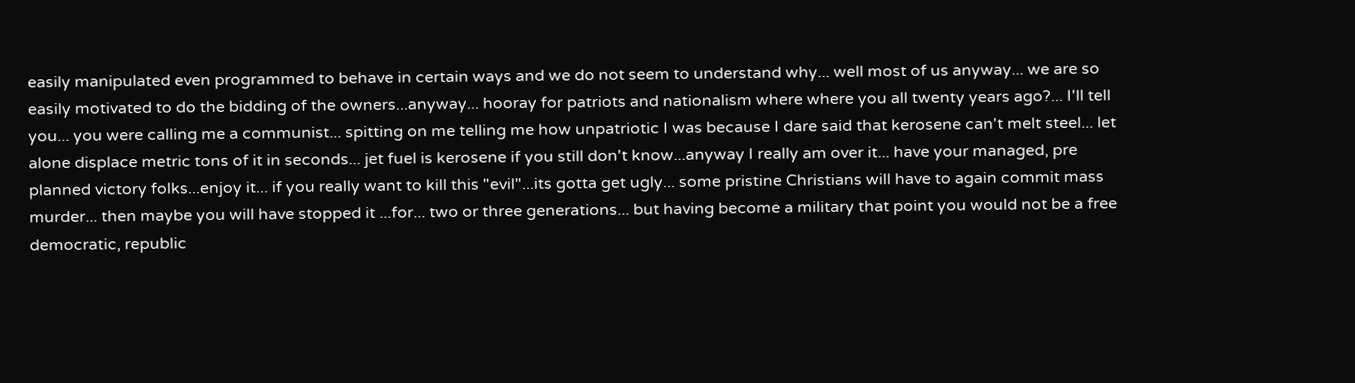easily manipulated even programmed to behave in certain ways and we do not seem to understand why... well most of us anyway... we are so easily motivated to do the bidding of the owners...anyway... hooray for patriots and nationalism where where you all twenty years ago?... I'll tell you... you were calling me a communist... spitting on me telling me how unpatriotic I was because I dare said that kerosene can't melt steel... let alone displace metric tons of it in seconds... jet fuel is kerosene if you still don't know...anyway I really am over it... have your managed, pre planned victory folks...enjoy it... if you really want to kill this "evil"...its gotta get ugly... some pristine Christians will have to again commit mass murder... then maybe you will have stopped it ...for... two or three generations... but having become a military that point you would not be a free democratic, republic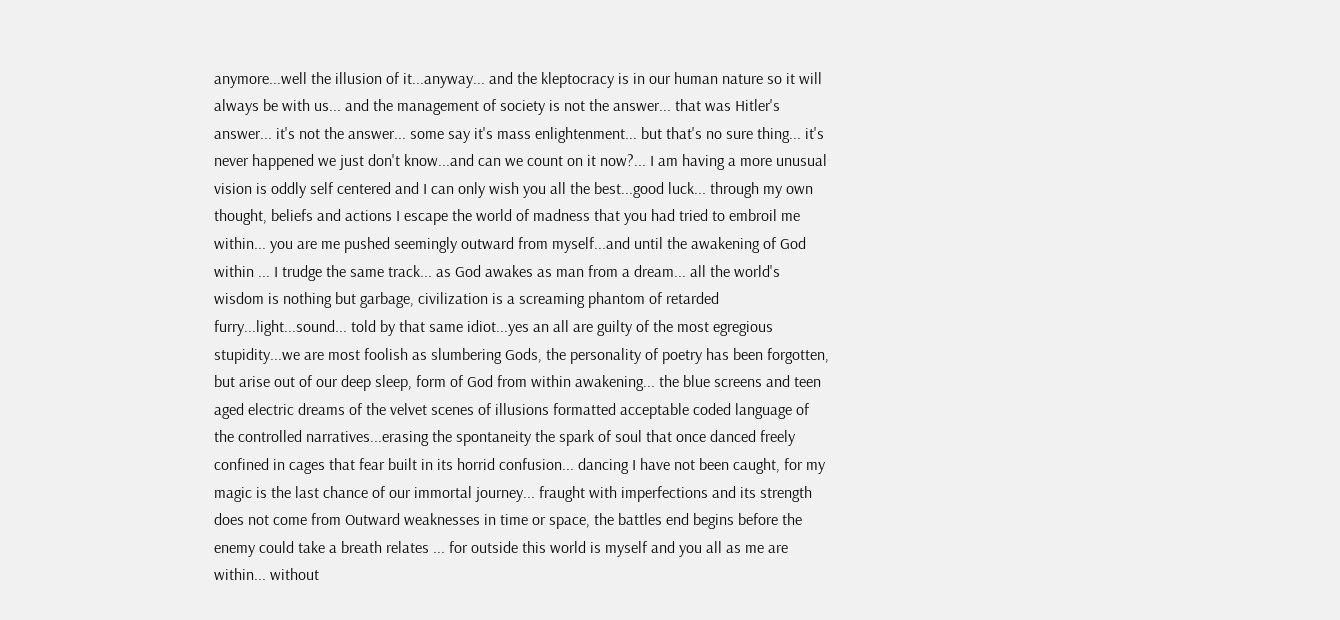anymore...well the illusion of it...anyway... and the kleptocracy is in our human nature so it will always be with us... and the management of society is not the answer... that was Hitler's answer... it's not the answer... some say it's mass enlightenment... but that's no sure thing... it's never happened we just don't know...and can we count on it now?... I am having a more unusual vision is oddly self centered and I can only wish you all the best...good luck... through my own thought, beliefs and actions I escape the world of madness that you had tried to embroil me within... you are me pushed seemingly outward from myself...and until the awakening of God within ... I trudge the same track... as God awakes as man from a dream... all the world's wisdom is nothing but garbage, civilization is a screaming phantom of retarded furry...light...sound... told by that same idiot...yes an all are guilty of the most egregious stupidity...we are most foolish as slumbering Gods, the personality of poetry has been forgotten, but arise out of our deep sleep, form of God from within awakening... the blue screens and teen aged electric dreams of the velvet scenes of illusions formatted acceptable coded language of the controlled narratives...erasing the spontaneity the spark of soul that once danced freely confined in cages that fear built in its horrid confusion... dancing I have not been caught, for my magic is the last chance of our immortal journey... fraught with imperfections and its strength does not come from Outward weaknesses in time or space, the battles end begins before the enemy could take a breath relates ... for outside this world is myself and you all as me are within... without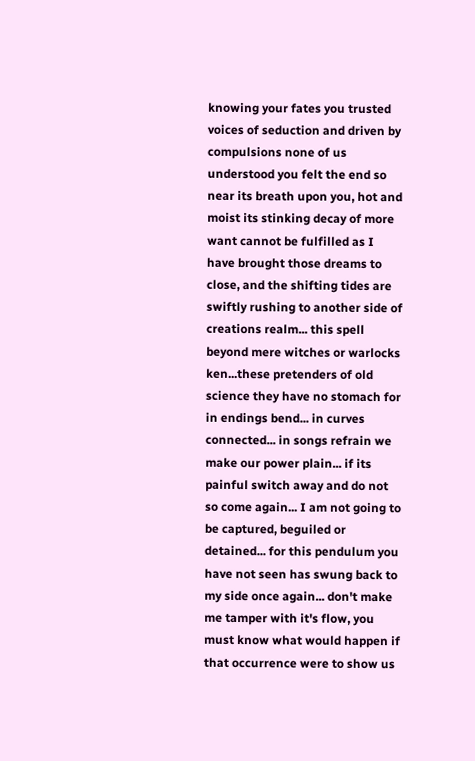knowing your fates you trusted voices of seduction and driven by compulsions none of us understood you felt the end so near its breath upon you, hot and moist its stinking decay of more want cannot be fulfilled as I have brought those dreams to close, and the shifting tides are swiftly rushing to another side of creations realm... this spell beyond mere witches or warlocks ken...these pretenders of old science they have no stomach for in endings bend... in curves connected... in songs refrain we make our power plain... if its painful switch away and do not so come again... I am not going to be captured, beguiled or detained... for this pendulum you have not seen has swung back to my side once again... don't make me tamper with it's flow, you must know what would happen if that occurrence were to show us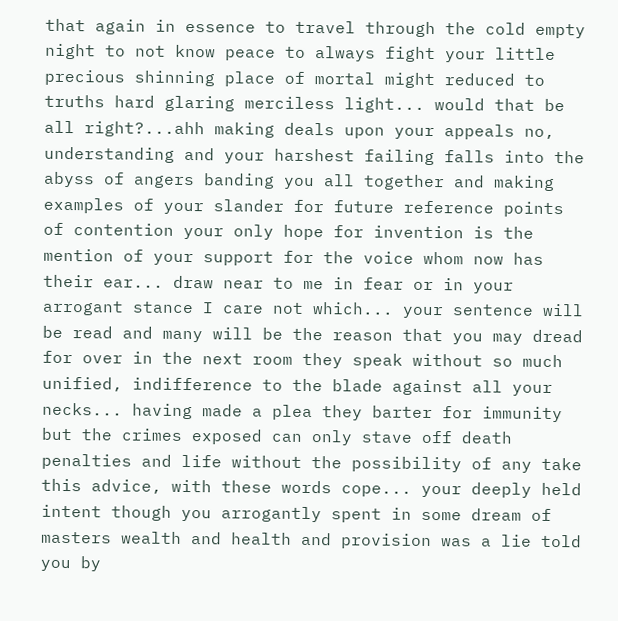that again in essence to travel through the cold empty night to not know peace to always fight your little precious shinning place of mortal might reduced to truths hard glaring merciless light... would that be all right?...ahh making deals upon your appeals no, understanding and your harshest failing falls into the abyss of angers banding you all together and making examples of your slander for future reference points of contention your only hope for invention is the mention of your support for the voice whom now has their ear... draw near to me in fear or in your arrogant stance I care not which... your sentence will be read and many will be the reason that you may dread for over in the next room they speak without so much unified, indifference to the blade against all your necks... having made a plea they barter for immunity but the crimes exposed can only stave off death penalties and life without the possibility of any take this advice, with these words cope... your deeply held intent though you arrogantly spent in some dream of masters wealth and health and provision was a lie told you by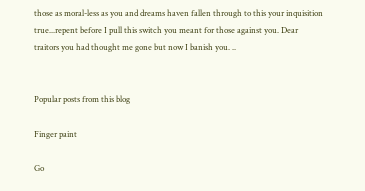those as moral-less as you and dreams haven fallen through to this your inquisition true...repent before I pull this switch you meant for those against you. Dear traitors you had thought me gone but now I banish you. ..


Popular posts from this blog

Finger paint

Go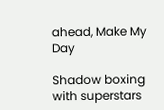ahead, Make My Day

Shadow boxing with superstars